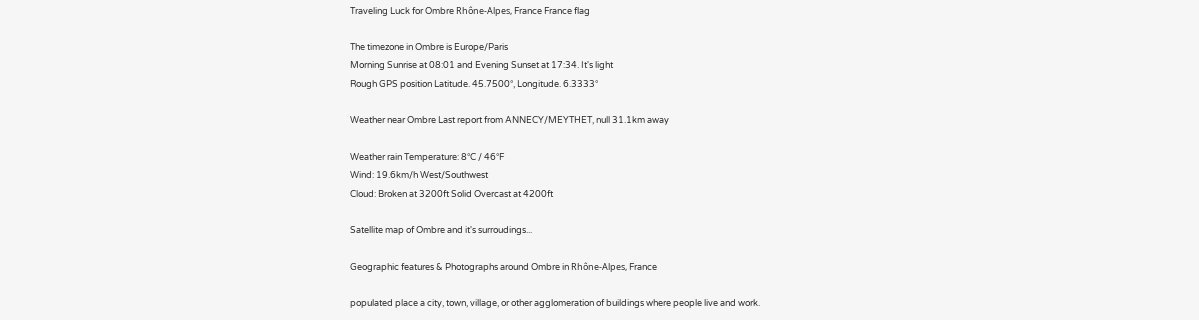Traveling Luck for Ombre Rhône-Alpes, France France flag

The timezone in Ombre is Europe/Paris
Morning Sunrise at 08:01 and Evening Sunset at 17:34. It's light
Rough GPS position Latitude. 45.7500°, Longitude. 6.3333°

Weather near Ombre Last report from ANNECY/MEYTHET, null 31.1km away

Weather rain Temperature: 8°C / 46°F
Wind: 19.6km/h West/Southwest
Cloud: Broken at 3200ft Solid Overcast at 4200ft

Satellite map of Ombre and it's surroudings...

Geographic features & Photographs around Ombre in Rhône-Alpes, France

populated place a city, town, village, or other agglomeration of buildings where people live and work.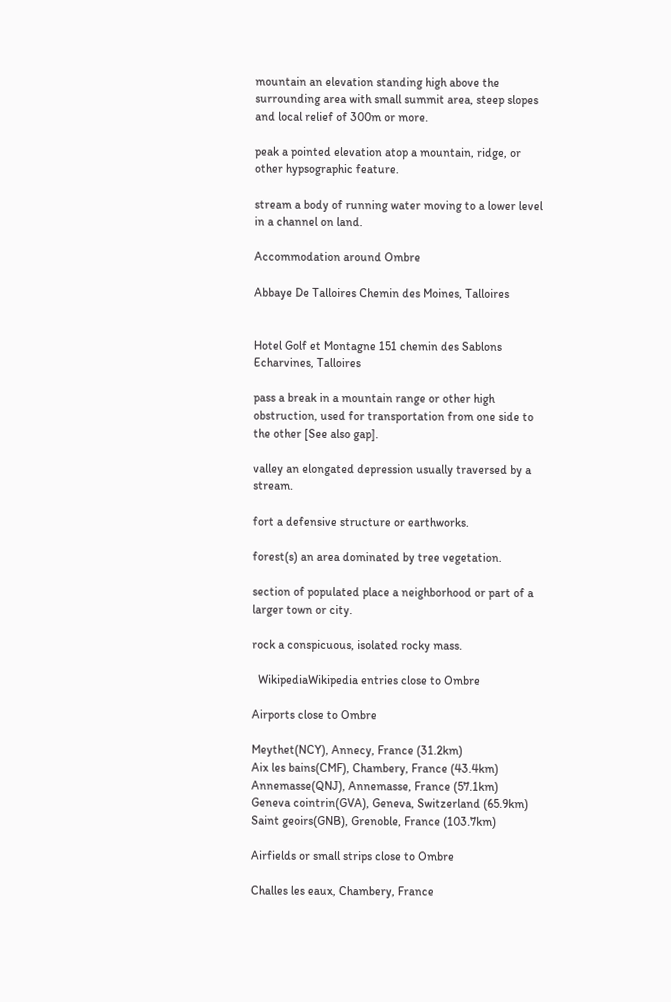mountain an elevation standing high above the surrounding area with small summit area, steep slopes and local relief of 300m or more.

peak a pointed elevation atop a mountain, ridge, or other hypsographic feature.

stream a body of running water moving to a lower level in a channel on land.

Accommodation around Ombre

Abbaye De Talloires Chemin des Moines, Talloires


Hotel Golf et Montagne 151 chemin des Sablons Echarvines, Talloires

pass a break in a mountain range or other high obstruction, used for transportation from one side to the other [See also gap].

valley an elongated depression usually traversed by a stream.

fort a defensive structure or earthworks.

forest(s) an area dominated by tree vegetation.

section of populated place a neighborhood or part of a larger town or city.

rock a conspicuous, isolated rocky mass.

  WikipediaWikipedia entries close to Ombre

Airports close to Ombre

Meythet(NCY), Annecy, France (31.2km)
Aix les bains(CMF), Chambery, France (43.4km)
Annemasse(QNJ), Annemasse, France (57.1km)
Geneva cointrin(GVA), Geneva, Switzerland (65.9km)
Saint geoirs(GNB), Grenoble, France (103.7km)

Airfields or small strips close to Ombre

Challes les eaux, Chambery, France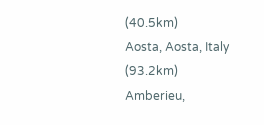(40.5km)
Aosta, Aosta, Italy (93.2km)
Amberieu,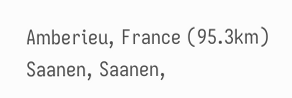Amberieu, France (95.3km)
Saanen, Saanen,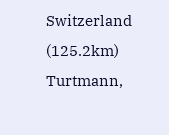Switzerland (125.2km)
Turtmann,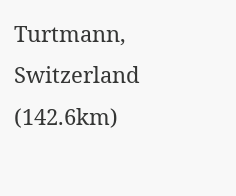Turtmann, Switzerland (142.6km)